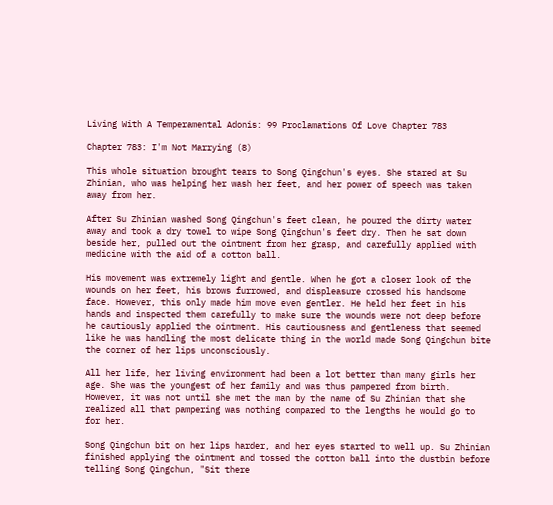Living With A Temperamental Adonis: 99 Proclamations Of Love Chapter 783

Chapter 783: I'm Not Marrying (8)

This whole situation brought tears to Song Qingchun's eyes. She stared at Su Zhinian, who was helping her wash her feet, and her power of speech was taken away from her.

After Su Zhinian washed Song Qingchun's feet clean, he poured the dirty water away and took a dry towel to wipe Song Qingchun's feet dry. Then he sat down beside her, pulled out the ointment from her grasp, and carefully applied with medicine with the aid of a cotton ball.

His movement was extremely light and gentle. When he got a closer look of the wounds on her feet, his brows furrowed, and displeasure crossed his handsome face. However, this only made him move even gentler. He held her feet in his hands and inspected them carefully to make sure the wounds were not deep before he cautiously applied the ointment. His cautiousness and gentleness that seemed like he was handling the most delicate thing in the world made Song Qingchun bite the corner of her lips unconsciously.

All her life, her living environment had been a lot better than many girls her age. She was the youngest of her family and was thus pampered from birth. However, it was not until she met the man by the name of Su Zhinian that she realized all that pampering was nothing compared to the lengths he would go to for her.

Song Qingchun bit on her lips harder, and her eyes started to well up. Su Zhinian finished applying the ointment and tossed the cotton ball into the dustbin before telling Song Qingchun, "Sit there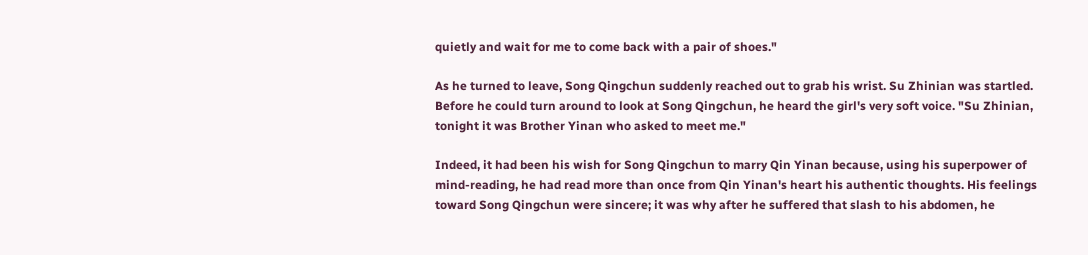quietly and wait for me to come back with a pair of shoes."

As he turned to leave, Song Qingchun suddenly reached out to grab his wrist. Su Zhinian was startled. Before he could turn around to look at Song Qingchun, he heard the girl's very soft voice. "Su Zhinian, tonight it was Brother Yinan who asked to meet me."

Indeed, it had been his wish for Song Qingchun to marry Qin Yinan because, using his superpower of mind-reading, he had read more than once from Qin Yinan's heart his authentic thoughts. His feelings toward Song Qingchun were sincere; it was why after he suffered that slash to his abdomen, he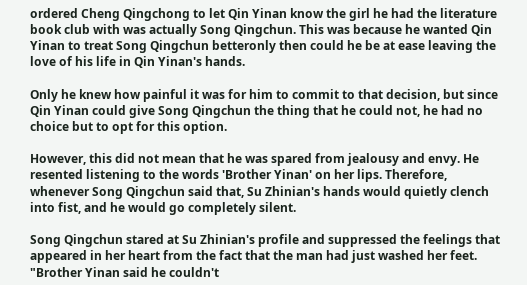ordered Cheng Qingchong to let Qin Yinan know the girl he had the literature book club with was actually Song Qingchun. This was because he wanted Qin Yinan to treat Song Qingchun betteronly then could he be at ease leaving the love of his life in Qin Yinan's hands.

Only he knew how painful it was for him to commit to that decision, but since Qin Yinan could give Song Qingchun the thing that he could not, he had no choice but to opt for this option.

However, this did not mean that he was spared from jealousy and envy. He resented listening to the words 'Brother Yinan' on her lips. Therefore, whenever Song Qingchun said that, Su Zhinian's hands would quietly clench into fist, and he would go completely silent.

Song Qingchun stared at Su Zhinian's profile and suppressed the feelings that appeared in her heart from the fact that the man had just washed her feet. "Brother Yinan said he couldn't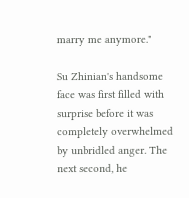marry me anymore."

Su Zhinian's handsome face was first filled with surprise before it was completely overwhelmed by unbridled anger. The next second, he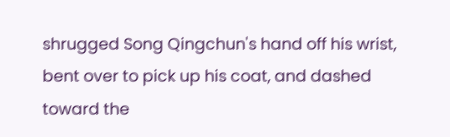shrugged Song Qingchun's hand off his wrist, bent over to pick up his coat, and dashed toward the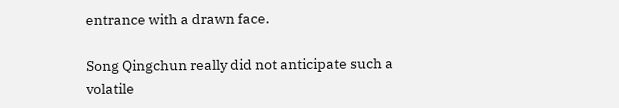entrance with a drawn face.

Song Qingchun really did not anticipate such a volatile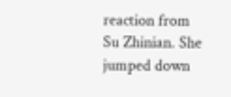reaction from Su Zhinian. She jumped down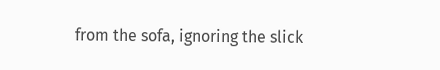from the sofa, ignoring the slick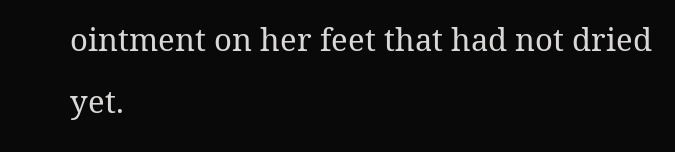ointment on her feet that had not dried yet.